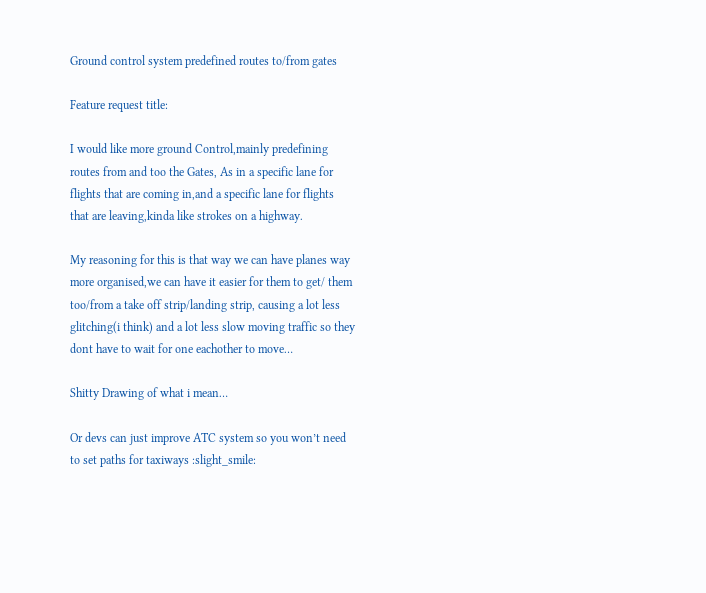Ground control system predefined routes to/from gates

Feature request title:

I would like more ground Control,mainly predefining routes from and too the Gates, As in a specific lane for flights that are coming in,and a specific lane for flights that are leaving,kinda like strokes on a highway.

My reasoning for this is that way we can have planes way more organised,we can have it easier for them to get/ them too/from a take off strip/landing strip, causing a lot less glitching(i think) and a lot less slow moving traffic so they dont have to wait for one eachother to move…

Shitty Drawing of what i mean…

Or devs can just improve ATC system so you won’t need to set paths for taxiways :slight_smile: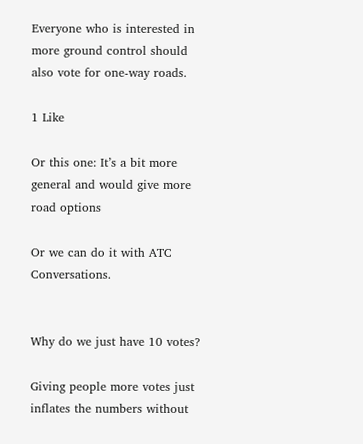Everyone who is interested in more ground control should also vote for one-way roads.

1 Like

Or this one: It’s a bit more general and would give more road options

Or we can do it with ATC Conversations.


Why do we just have 10 votes?

Giving people more votes just inflates the numbers without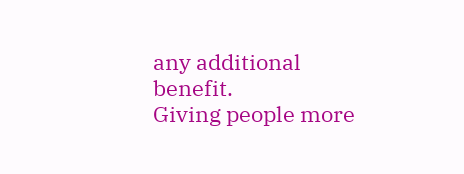any additional benefit.
Giving people more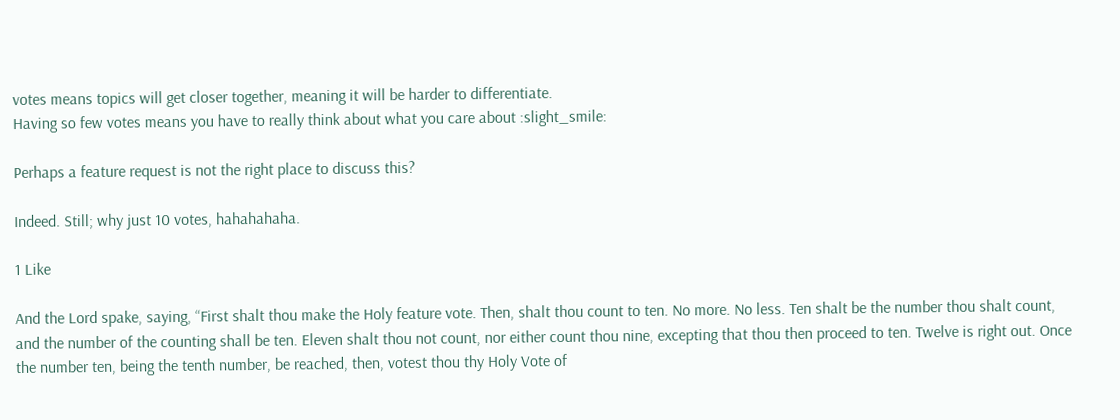votes means topics will get closer together, meaning it will be harder to differentiate.
Having so few votes means you have to really think about what you care about :slight_smile:

Perhaps a feature request is not the right place to discuss this?

Indeed. Still; why just 10 votes, hahahahaha.

1 Like

And the Lord spake, saying, “First shalt thou make the Holy feature vote. Then, shalt thou count to ten. No more. No less. Ten shalt be the number thou shalt count, and the number of the counting shall be ten. Eleven shalt thou not count, nor either count thou nine, excepting that thou then proceed to ten. Twelve is right out. Once the number ten, being the tenth number, be reached, then, votest thou thy Holy Vote of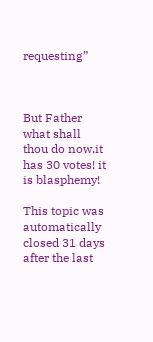requesting”



But Father what shall thou do now,it has 30 votes! it is blasphemy!

This topic was automatically closed 31 days after the last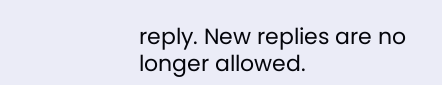reply. New replies are no longer allowed.